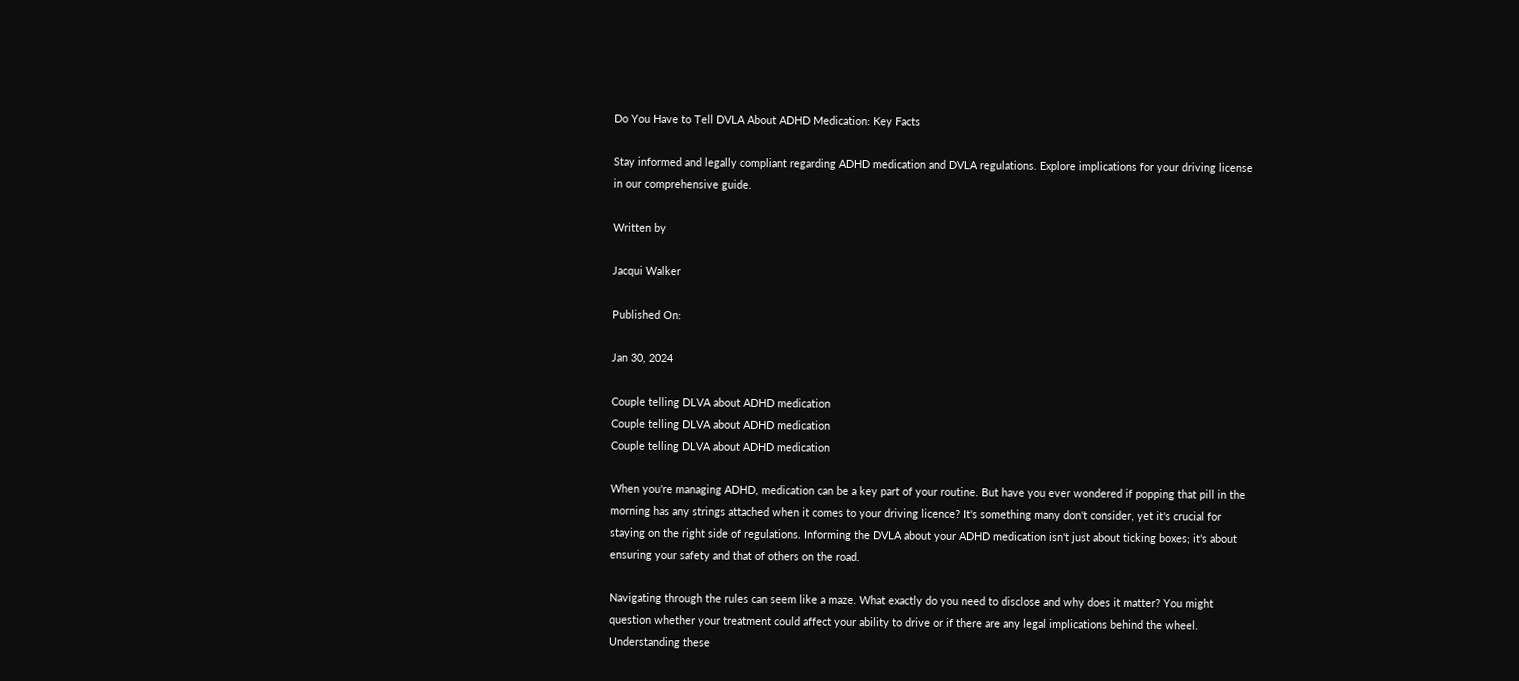Do You Have to Tell DVLA About ADHD Medication: Key Facts

Stay informed and legally compliant regarding ADHD medication and DVLA regulations. Explore implications for your driving license in our comprehensive guide.

Written by

Jacqui Walker

Published On:

Jan 30, 2024

Couple telling DLVA about ADHD medication
Couple telling DLVA about ADHD medication
Couple telling DLVA about ADHD medication

When you're managing ADHD, medication can be a key part of your routine. But have you ever wondered if popping that pill in the morning has any strings attached when it comes to your driving licence? It's something many don't consider, yet it's crucial for staying on the right side of regulations. Informing the DVLA about your ADHD medication isn't just about ticking boxes; it's about ensuring your safety and that of others on the road.

Navigating through the rules can seem like a maze. What exactly do you need to disclose and why does it matter? You might question whether your treatment could affect your ability to drive or if there are any legal implications behind the wheel. Understanding these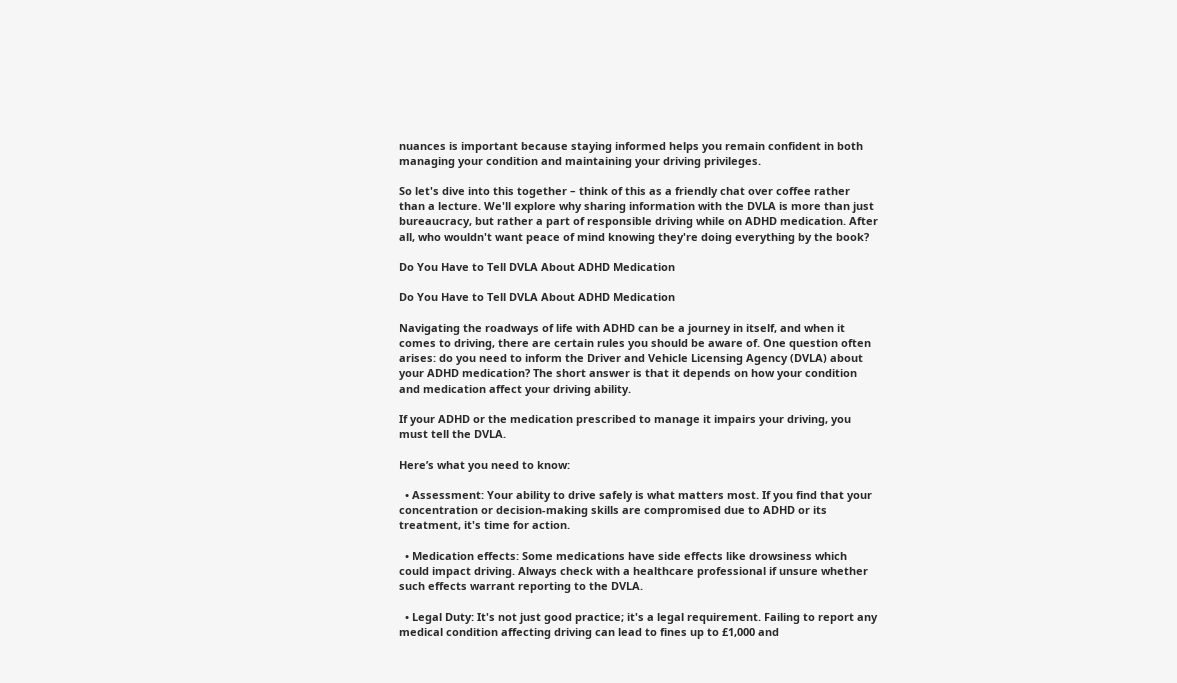nuances is important because staying informed helps you remain confident in both managing your condition and maintaining your driving privileges.

So let's dive into this together – think of this as a friendly chat over coffee rather than a lecture. We'll explore why sharing information with the DVLA is more than just bureaucracy, but rather a part of responsible driving while on ADHD medication. After all, who wouldn't want peace of mind knowing they're doing everything by the book?

Do You Have to Tell DVLA About ADHD Medication

Do You Have to Tell DVLA About ADHD Medication

Navigating the roadways of life with ADHD can be a journey in itself, and when it comes to driving, there are certain rules you should be aware of. One question often arises: do you need to inform the Driver and Vehicle Licensing Agency (DVLA) about your ADHD medication? The short answer is that it depends on how your condition and medication affect your driving ability.

If your ADHD or the medication prescribed to manage it impairs your driving, you must tell the DVLA.

Here’s what you need to know:

  • Assessment: Your ability to drive safely is what matters most. If you find that your concentration or decision-making skills are compromised due to ADHD or its treatment, it's time for action.

  • Medication effects: Some medications have side effects like drowsiness which could impact driving. Always check with a healthcare professional if unsure whether such effects warrant reporting to the DVLA.

  • Legal Duty: It's not just good practice; it's a legal requirement. Failing to report any medical condition affecting driving can lead to fines up to £1,000 and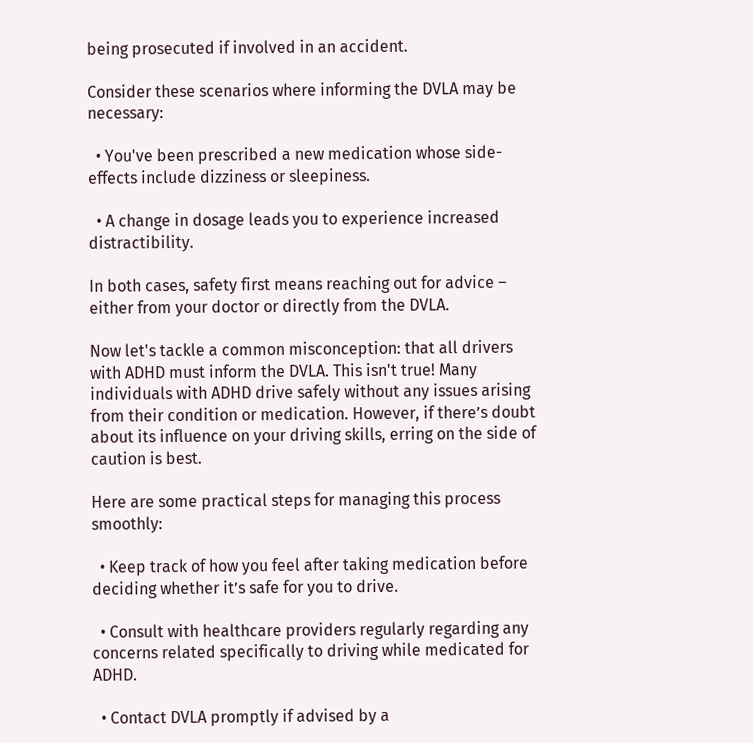being prosecuted if involved in an accident.

Consider these scenarios where informing the DVLA may be necessary:

  • You've been prescribed a new medication whose side-effects include dizziness or sleepiness.

  • A change in dosage leads you to experience increased distractibility.

In both cases, safety first means reaching out for advice – either from your doctor or directly from the DVLA.

Now let's tackle a common misconception: that all drivers with ADHD must inform the DVLA. This isn't true! Many individuals with ADHD drive safely without any issues arising from their condition or medication. However, if there’s doubt about its influence on your driving skills, erring on the side of caution is best.

Here are some practical steps for managing this process smoothly:

  • Keep track of how you feel after taking medication before deciding whether it’s safe for you to drive.

  • Consult with healthcare providers regularly regarding any concerns related specifically to driving while medicated for ADHD.

  • Contact DVLA promptly if advised by a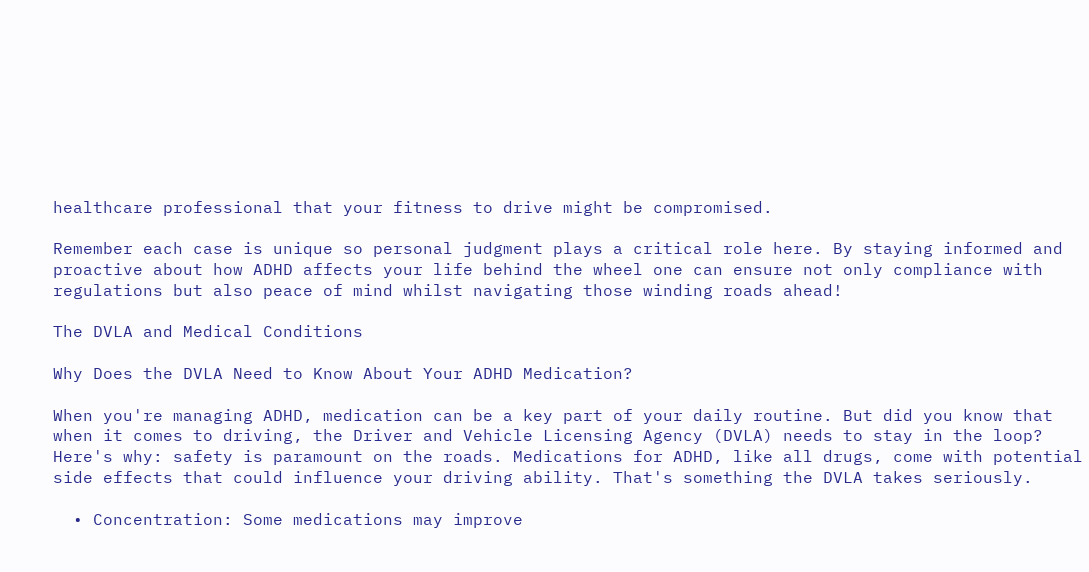healthcare professional that your fitness to drive might be compromised.

Remember each case is unique so personal judgment plays a critical role here. By staying informed and proactive about how ADHD affects your life behind the wheel one can ensure not only compliance with regulations but also peace of mind whilst navigating those winding roads ahead!

The DVLA and Medical Conditions

Why Does the DVLA Need to Know About Your ADHD Medication?

When you're managing ADHD, medication can be a key part of your daily routine. But did you know that when it comes to driving, the Driver and Vehicle Licensing Agency (DVLA) needs to stay in the loop? Here's why: safety is paramount on the roads. Medications for ADHD, like all drugs, come with potential side effects that could influence your driving ability. That's something the DVLA takes seriously.

  • Concentration: Some medications may improve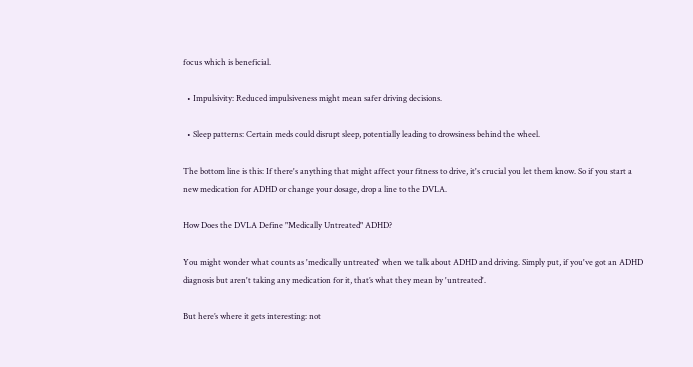focus which is beneficial.

  • Impulsivity: Reduced impulsiveness might mean safer driving decisions.

  • Sleep patterns: Certain meds could disrupt sleep, potentially leading to drowsiness behind the wheel.

The bottom line is this: If there's anything that might affect your fitness to drive, it's crucial you let them know. So if you start a new medication for ADHD or change your dosage, drop a line to the DVLA.

How Does the DVLA Define "Medically Untreated" ADHD?

You might wonder what counts as 'medically untreated' when we talk about ADHD and driving. Simply put, if you've got an ADHD diagnosis but aren't taking any medication for it, that’s what they mean by 'untreated'.

But here’s where it gets interesting: not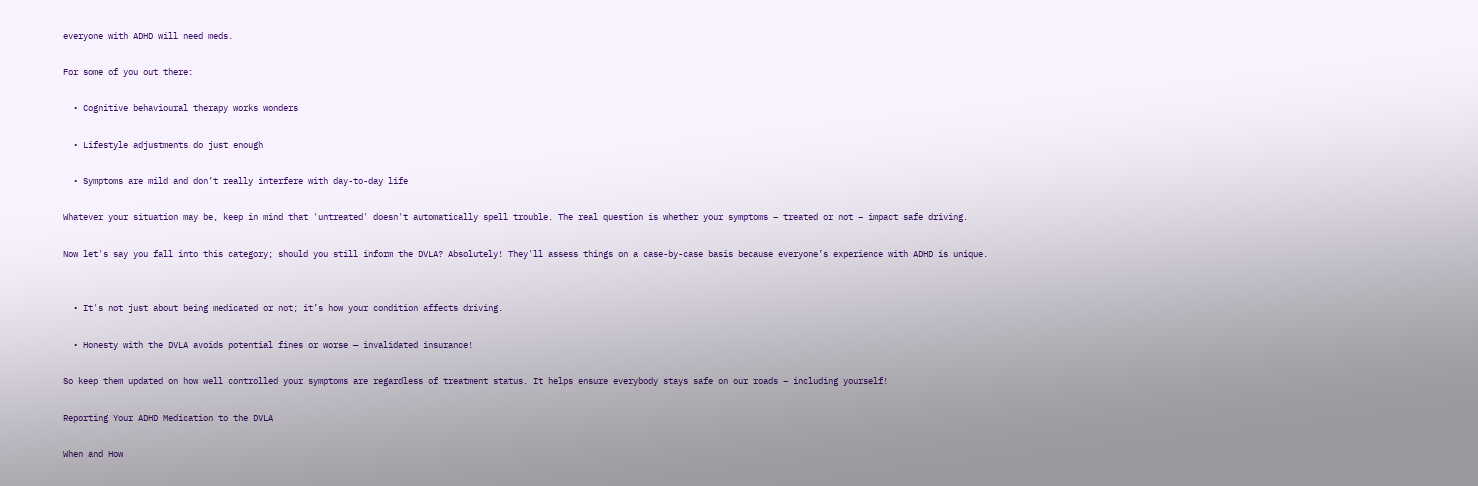everyone with ADHD will need meds.

For some of you out there:

  • Cognitive behavioural therapy works wonders

  • Lifestyle adjustments do just enough

  • Symptoms are mild and don’t really interfere with day-to-day life

Whatever your situation may be, keep in mind that 'untreated' doesn't automatically spell trouble. The real question is whether your symptoms – treated or not – impact safe driving.

Now let's say you fall into this category; should you still inform the DVLA? Absolutely! They'll assess things on a case-by-case basis because everyone’s experience with ADHD is unique.


  • It's not just about being medicated or not; it’s how your condition affects driving.

  • Honesty with the DVLA avoids potential fines or worse — invalidated insurance!

So keep them updated on how well controlled your symptoms are regardless of treatment status. It helps ensure everybody stays safe on our roads – including yourself!

Reporting Your ADHD Medication to the DVLA

When and How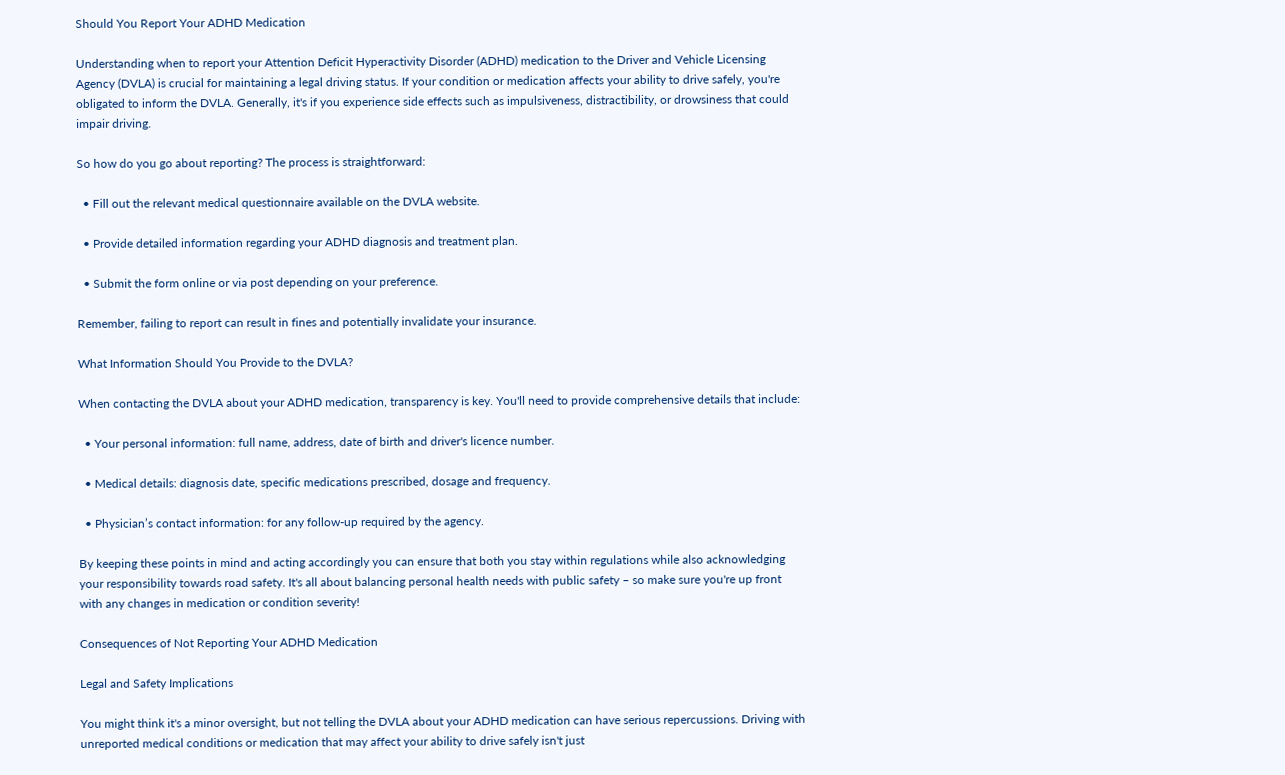Should You Report Your ADHD Medication

Understanding when to report your Attention Deficit Hyperactivity Disorder (ADHD) medication to the Driver and Vehicle Licensing Agency (DVLA) is crucial for maintaining a legal driving status. If your condition or medication affects your ability to drive safely, you're obligated to inform the DVLA. Generally, it's if you experience side effects such as impulsiveness, distractibility, or drowsiness that could impair driving.

So how do you go about reporting? The process is straightforward:

  • Fill out the relevant medical questionnaire available on the DVLA website.

  • Provide detailed information regarding your ADHD diagnosis and treatment plan.

  • Submit the form online or via post depending on your preference.

Remember, failing to report can result in fines and potentially invalidate your insurance.

What Information Should You Provide to the DVLA?

When contacting the DVLA about your ADHD medication, transparency is key. You'll need to provide comprehensive details that include:

  • Your personal information: full name, address, date of birth and driver's licence number.

  • Medical details: diagnosis date, specific medications prescribed, dosage and frequency.

  • Physician’s contact information: for any follow-up required by the agency.

By keeping these points in mind and acting accordingly you can ensure that both you stay within regulations while also acknowledging your responsibility towards road safety. It's all about balancing personal health needs with public safety – so make sure you're up front with any changes in medication or condition severity!

Consequences of Not Reporting Your ADHD Medication

Legal and Safety Implications

You might think it's a minor oversight, but not telling the DVLA about your ADHD medication can have serious repercussions. Driving with unreported medical conditions or medication that may affect your ability to drive safely isn't just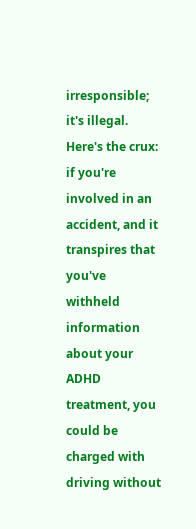irresponsible; it's illegal. Here's the crux: if you're involved in an accident, and it transpires that you've withheld information about your ADHD treatment, you could be charged with driving without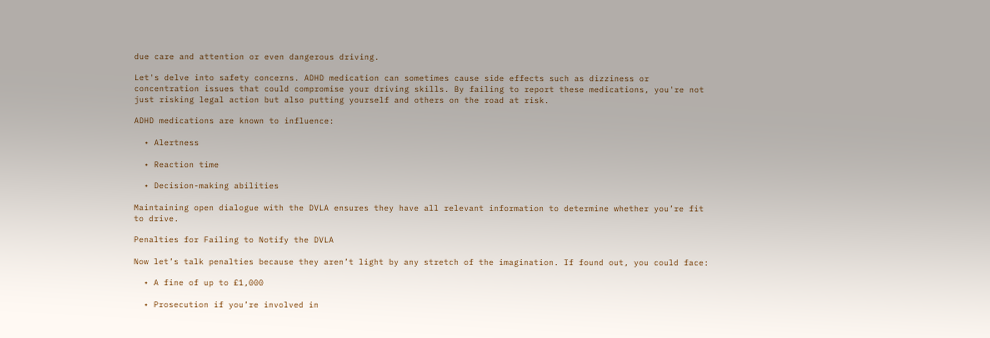due care and attention or even dangerous driving.

Let's delve into safety concerns. ADHD medication can sometimes cause side effects such as dizziness or concentration issues that could compromise your driving skills. By failing to report these medications, you're not just risking legal action but also putting yourself and others on the road at risk.

ADHD medications are known to influence:

  • Alertness

  • Reaction time

  • Decision-making abilities

Maintaining open dialogue with the DVLA ensures they have all relevant information to determine whether you’re fit to drive.

Penalties for Failing to Notify the DVLA

Now let’s talk penalties because they aren’t light by any stretch of the imagination. If found out, you could face:

  • A fine of up to £1,000

  • Prosecution if you’re involved in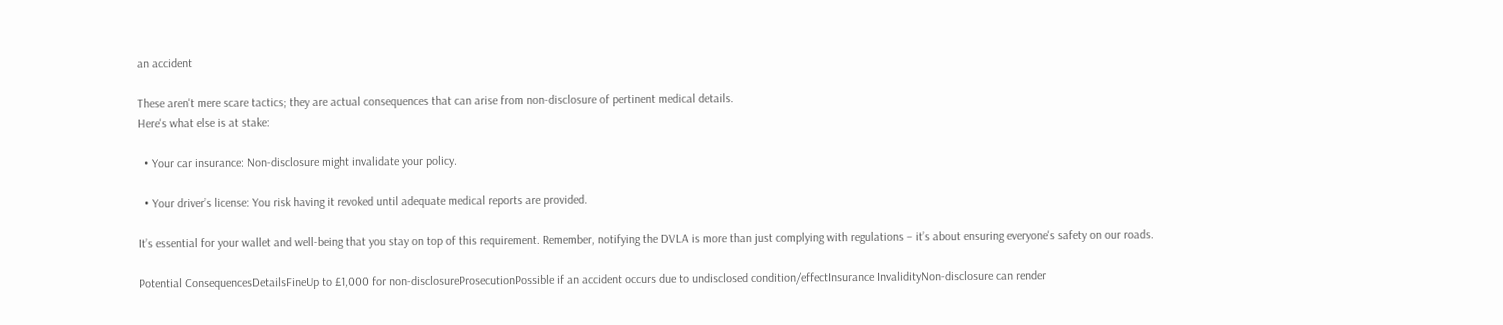an accident

These aren't mere scare tactics; they are actual consequences that can arise from non-disclosure of pertinent medical details.
Here's what else is at stake:

  • Your car insurance: Non-disclosure might invalidate your policy.

  • Your driver’s license: You risk having it revoked until adequate medical reports are provided.

It’s essential for your wallet and well-being that you stay on top of this requirement. Remember, notifying the DVLA is more than just complying with regulations – it’s about ensuring everyone's safety on our roads.

Potential ConsequencesDetailsFineUp to £1,000 for non-disclosureProsecutionPossible if an accident occurs due to undisclosed condition/effectInsurance InvalidityNon-disclosure can render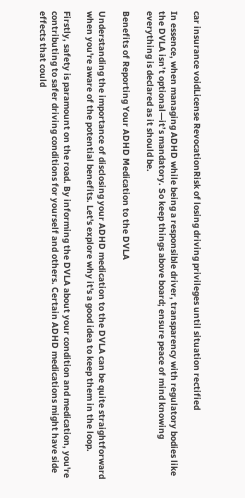car insurance voidLicense RevocationRisk of losing driving privileges until situation rectified

In essence, when managing ADHD while being a responsible driver, transparency with regulatory bodies like the DVLA isn’t optional—it’s mandatory. So keep things above board; ensure peace of mind knowing everything is declared as it should be.

Benefits of Reporting Your ADHD Medication to the DVLA

Understanding the importance of disclosing your ADHD medication to the DVLA can be quite straightforward when you're aware of the potential benefits. Let's explore why it's a good idea to keep them in the loop.

Firstly, safety is paramount on the road. By informing the DVLA about your condition and medication, you're contributing to safer driving conditions for yourself and others. Certain ADHD medications might have side effects that could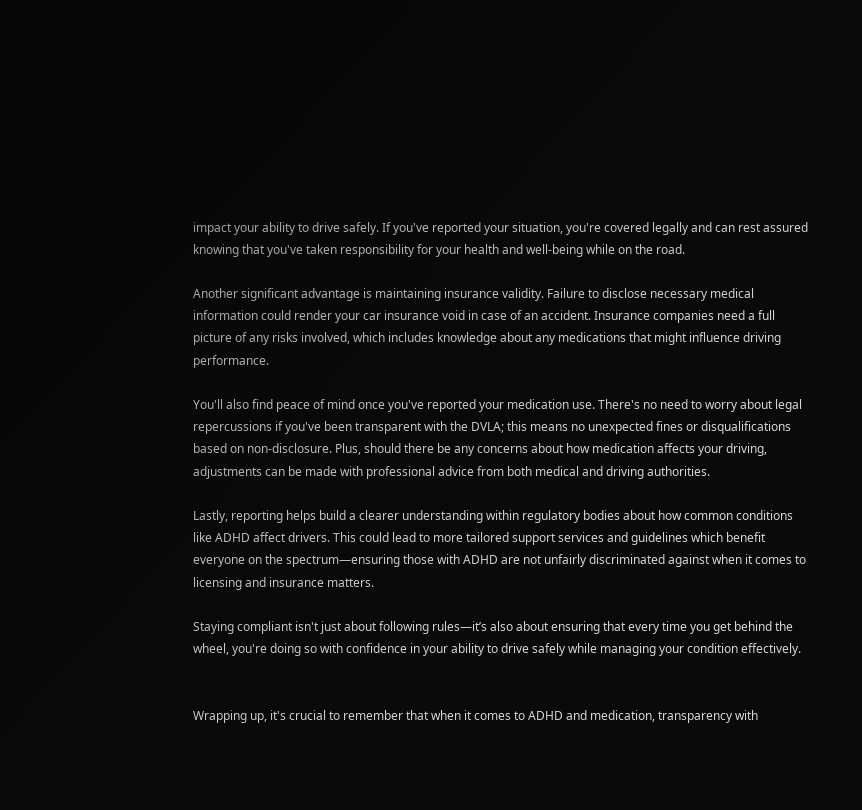impact your ability to drive safely. If you've reported your situation, you're covered legally and can rest assured knowing that you've taken responsibility for your health and well-being while on the road.

Another significant advantage is maintaining insurance validity. Failure to disclose necessary medical information could render your car insurance void in case of an accident. Insurance companies need a full picture of any risks involved, which includes knowledge about any medications that might influence driving performance.

You'll also find peace of mind once you've reported your medication use. There's no need to worry about legal repercussions if you've been transparent with the DVLA; this means no unexpected fines or disqualifications based on non-disclosure. Plus, should there be any concerns about how medication affects your driving, adjustments can be made with professional advice from both medical and driving authorities.

Lastly, reporting helps build a clearer understanding within regulatory bodies about how common conditions like ADHD affect drivers. This could lead to more tailored support services and guidelines which benefit everyone on the spectrum—ensuring those with ADHD are not unfairly discriminated against when it comes to licensing and insurance matters.

Staying compliant isn't just about following rules—it’s also about ensuring that every time you get behind the wheel, you're doing so with confidence in your ability to drive safely while managing your condition effectively.


Wrapping up, it's crucial to remember that when it comes to ADHD and medication, transparency with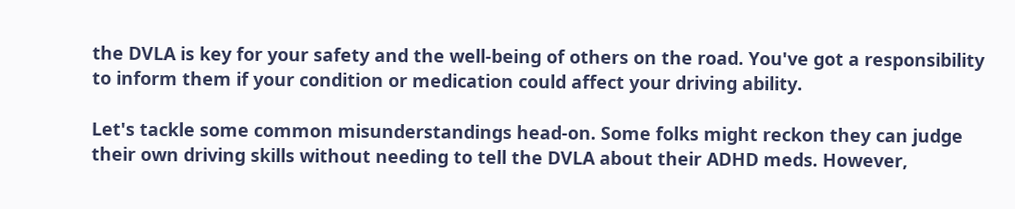the DVLA is key for your safety and the well-being of others on the road. You've got a responsibility to inform them if your condition or medication could affect your driving ability.

Let's tackle some common misunderstandings head-on. Some folks might reckon they can judge their own driving skills without needing to tell the DVLA about their ADHD meds. However,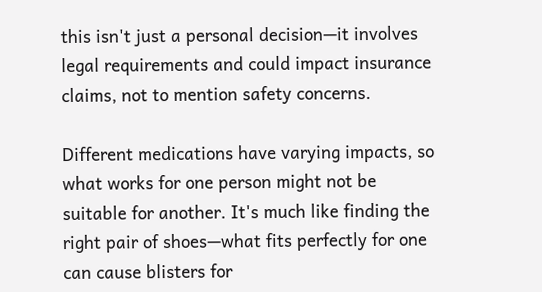this isn't just a personal decision—it involves legal requirements and could impact insurance claims, not to mention safety concerns.

Different medications have varying impacts, so what works for one person might not be suitable for another. It's much like finding the right pair of shoes—what fits perfectly for one can cause blisters for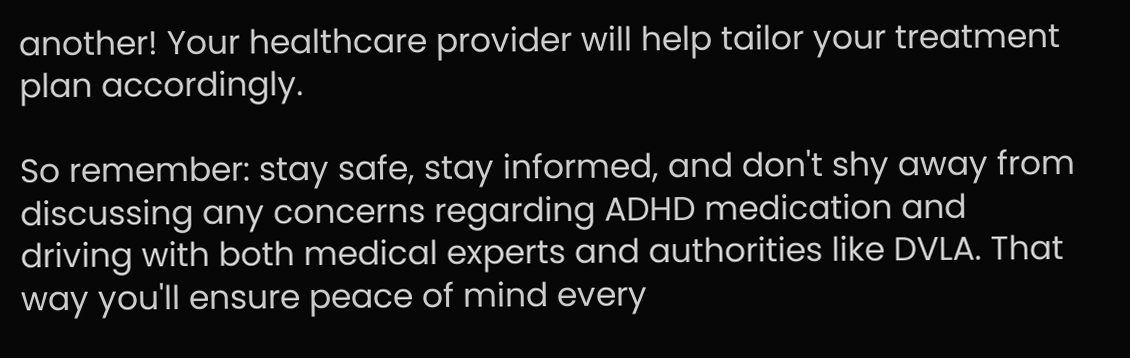another! Your healthcare provider will help tailor your treatment plan accordingly.

So remember: stay safe, stay informed, and don't shy away from discussing any concerns regarding ADHD medication and driving with both medical experts and authorities like DVLA. That way you'll ensure peace of mind every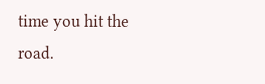time you hit the road.